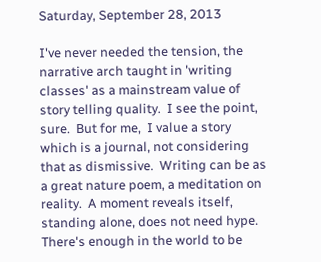Saturday, September 28, 2013

I've never needed the tension, the narrative arch taught in 'writing classes' as a mainstream value of story telling quality.  I see the point, sure.  But for me,  I value a story which is a journal, not considering that as dismissive.  Writing can be as a great nature poem, a meditation on reality.  A moment reveals itself, standing alone, does not need hype.  There's enough in the world to be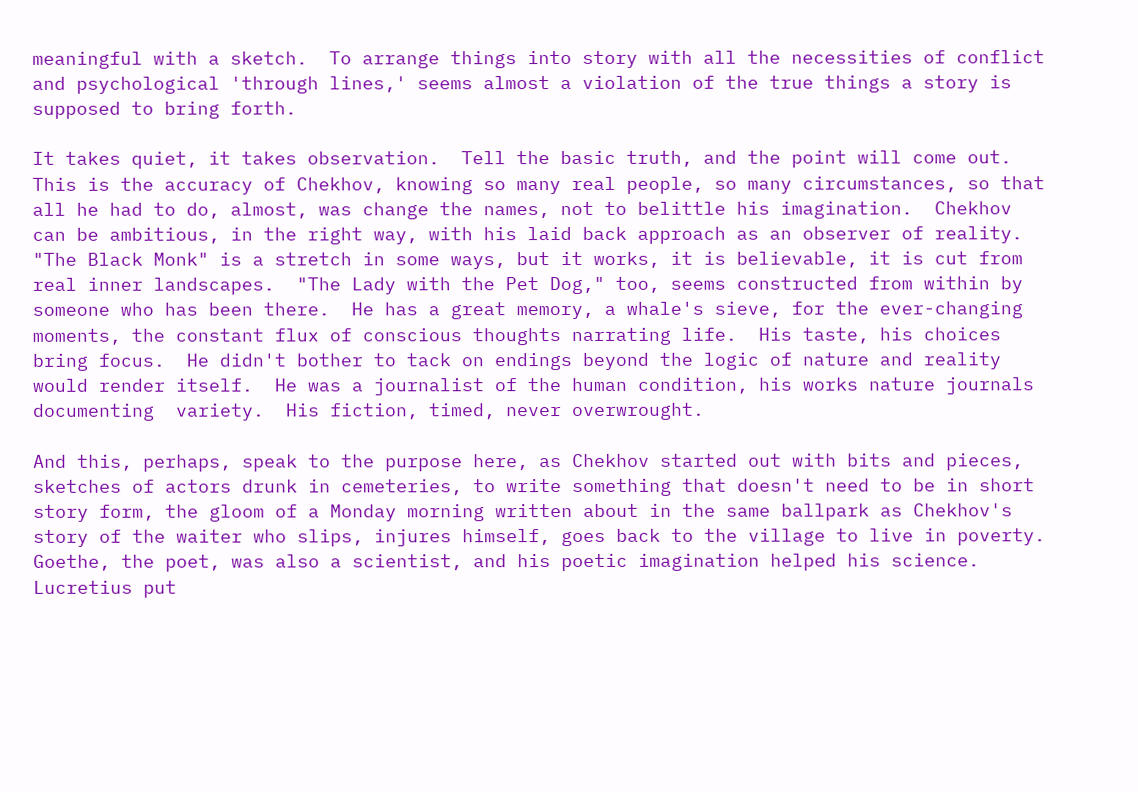meaningful with a sketch.  To arrange things into story with all the necessities of conflict and psychological 'through lines,' seems almost a violation of the true things a story is supposed to bring forth.

It takes quiet, it takes observation.  Tell the basic truth, and the point will come out.  This is the accuracy of Chekhov, knowing so many real people, so many circumstances, so that all he had to do, almost, was change the names, not to belittle his imagination.  Chekhov can be ambitious, in the right way, with his laid back approach as an observer of reality.  "The Black Monk" is a stretch in some ways, but it works, it is believable, it is cut from real inner landscapes.  "The Lady with the Pet Dog," too, seems constructed from within by someone who has been there.  He has a great memory, a whale's sieve, for the ever-changing moments, the constant flux of conscious thoughts narrating life.  His taste, his choices bring focus.  He didn't bother to tack on endings beyond the logic of nature and reality would render itself.  He was a journalist of the human condition, his works nature journals documenting  variety.  His fiction, timed, never overwrought.

And this, perhaps, speak to the purpose here, as Chekhov started out with bits and pieces, sketches of actors drunk in cemeteries, to write something that doesn't need to be in short story form, the gloom of a Monday morning written about in the same ballpark as Chekhov's story of the waiter who slips, injures himself, goes back to the village to live in poverty.  Goethe, the poet, was also a scientist, and his poetic imagination helped his science.  Lucretius put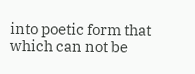into poetic form that which can not be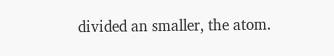divided an smaller, the atom.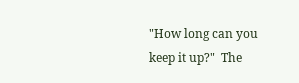"How long can you keep it up?"  The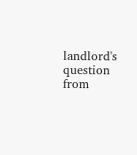landlord's question from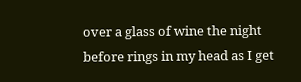over a glass of wine the night before rings in my head as I get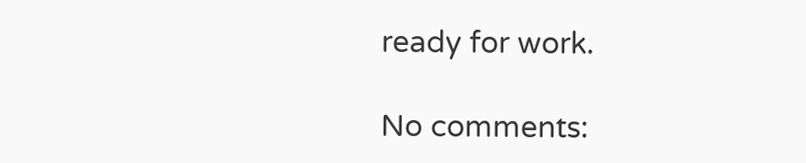ready for work.

No comments: